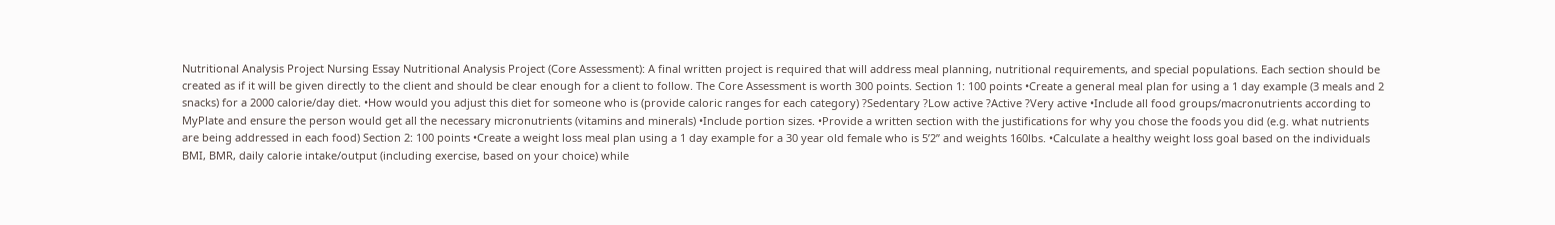Nutritional Analysis Project Nursing Essay Nutritional Analysis Project (Core Assessment): A final written project is required that will address meal planning, nutritional requirements, and special populations. Each section should be created as if it will be given directly to the client and should be clear enough for a client to follow. The Core Assessment is worth 300 points. Section 1: 100 points •Create a general meal plan for using a 1 day example (3 meals and 2 snacks) for a 2000 calorie/day diet. •How would you adjust this diet for someone who is (provide caloric ranges for each category) ?Sedentary ?Low active ?Active ?Very active •Include all food groups/macronutrients according to MyPlate and ensure the person would get all the necessary micronutrients (vitamins and minerals) •Include portion sizes. •Provide a written section with the justifications for why you chose the foods you did (e.g. what nutrients are being addressed in each food) Section 2: 100 points •Create a weight loss meal plan using a 1 day example for a 30 year old female who is 5’2” and weights 160lbs. •Calculate a healthy weight loss goal based on the individuals BMI, BMR, daily calorie intake/output (including exercise, based on your choice) while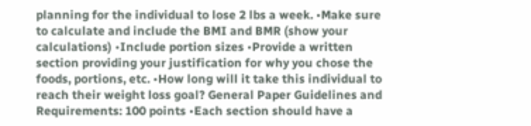planning for the individual to lose 2 lbs a week. •Make sure to calculate and include the BMI and BMR (show your calculations) •Include portion sizes •Provide a written section providing your justification for why you chose the foods, portions, etc. •How long will it take this individual to reach their weight loss goal? General Paper Guidelines and Requirements: 100 points •Each section should have a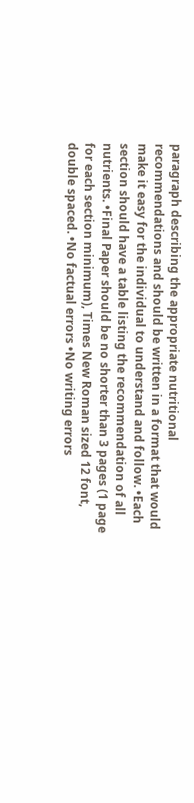paragraph describing the appropriate nutritional recommendations and should be written in a format that would make it easy for the individual to understand and follow. •Each section should have a table listing the recommendation of all nutrients. •Final Paper should be no shorter than 3 pages (1 page for each section minimum), Times New Roman sized 12 font, double spaced. •No factual errors •No writing errors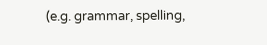(e.g. grammar, spelling,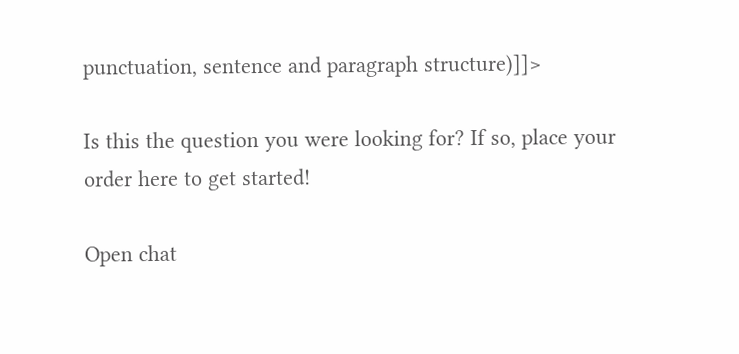punctuation, sentence and paragraph structure)]]>

Is this the question you were looking for? If so, place your order here to get started!

Open chat